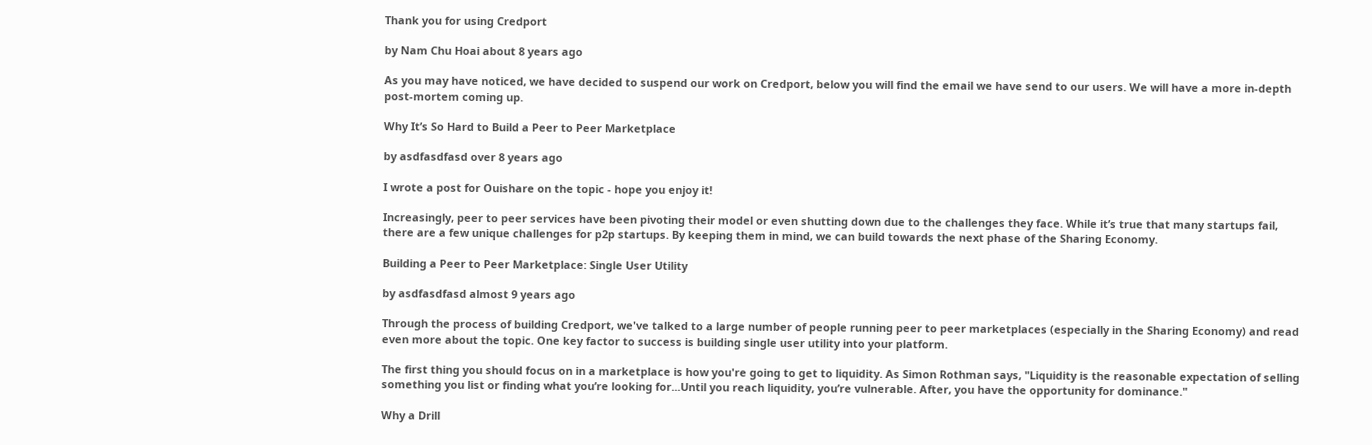Thank you for using Credport

by Nam Chu Hoai about 8 years ago

As you may have noticed, we have decided to suspend our work on Credport, below you will find the email we have send to our users. We will have a more in-depth post-mortem coming up.

Why It’s So Hard to Build a Peer to Peer Marketplace

by asdfasdfasd over 8 years ago

I wrote a post for Ouishare on the topic - hope you enjoy it!

Increasingly, peer to peer services have been pivoting their model or even shutting down due to the challenges they face. While it’s true that many startups fail, there are a few unique challenges for p2p startups. By keeping them in mind, we can build towards the next phase of the Sharing Economy.

Building a Peer to Peer Marketplace: Single User Utility

by asdfasdfasd almost 9 years ago

Through the process of building Credport, we've talked to a large number of people running peer to peer marketplaces (especially in the Sharing Economy) and read even more about the topic. One key factor to success is building single user utility into your platform.

The first thing you should focus on in a marketplace is how you're going to get to liquidity. As Simon Rothman says, "Liquidity is the reasonable expectation of selling something you list or finding what you’re looking for...Until you reach liquidity, you’re vulnerable. After, you have the opportunity for dominance."

Why a Drill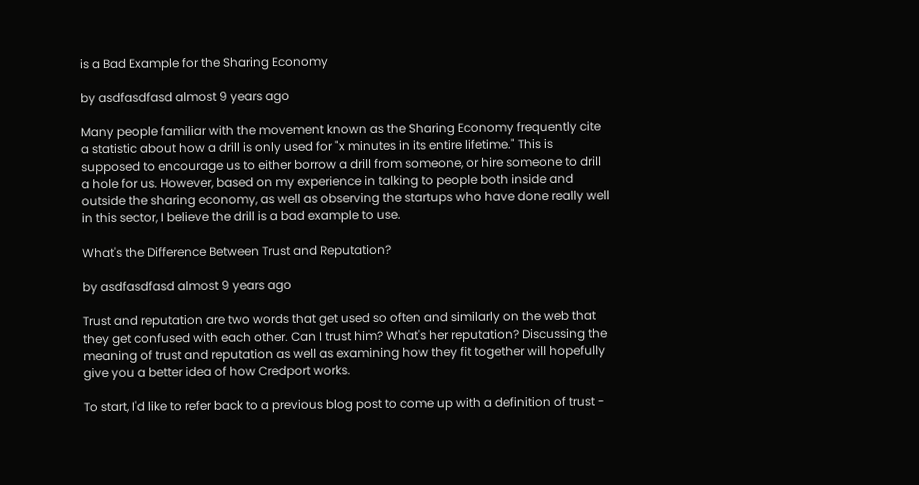is a Bad Example for the Sharing Economy

by asdfasdfasd almost 9 years ago

Many people familiar with the movement known as the Sharing Economy frequently cite a statistic about how a drill is only used for "x minutes in its entire lifetime." This is supposed to encourage us to either borrow a drill from someone, or hire someone to drill a hole for us. However, based on my experience in talking to people both inside and outside the sharing economy, as well as observing the startups who have done really well in this sector, I believe the drill is a bad example to use.

What's the Difference Between Trust and Reputation?

by asdfasdfasd almost 9 years ago

Trust and reputation are two words that get used so often and similarly on the web that they get confused with each other. Can I trust him? What's her reputation? Discussing the meaning of trust and reputation as well as examining how they fit together will hopefully give you a better idea of how Credport works.

To start, I'd like to refer back to a previous blog post to come up with a definition of trust -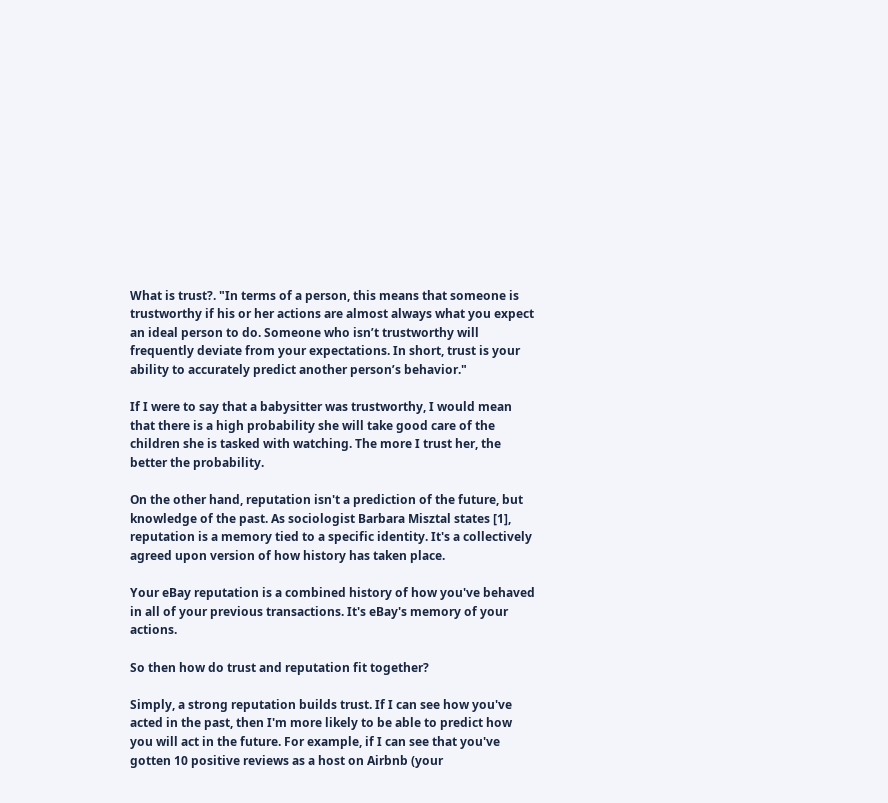What is trust?. "In terms of a person, this means that someone is trustworthy if his or her actions are almost always what you expect an ideal person to do. Someone who isn’t trustworthy will frequently deviate from your expectations. In short, trust is your ability to accurately predict another person’s behavior."

If I were to say that a babysitter was trustworthy, I would mean that there is a high probability she will take good care of the children she is tasked with watching. The more I trust her, the better the probability.

On the other hand, reputation isn't a prediction of the future, but knowledge of the past. As sociologist Barbara Misztal states [1], reputation is a memory tied to a specific identity. It's a collectively agreed upon version of how history has taken place.

Your eBay reputation is a combined history of how you've behaved in all of your previous transactions. It's eBay's memory of your actions.

So then how do trust and reputation fit together?

Simply, a strong reputation builds trust. If I can see how you've acted in the past, then I'm more likely to be able to predict how you will act in the future. For example, if I can see that you've gotten 10 positive reviews as a host on Airbnb (your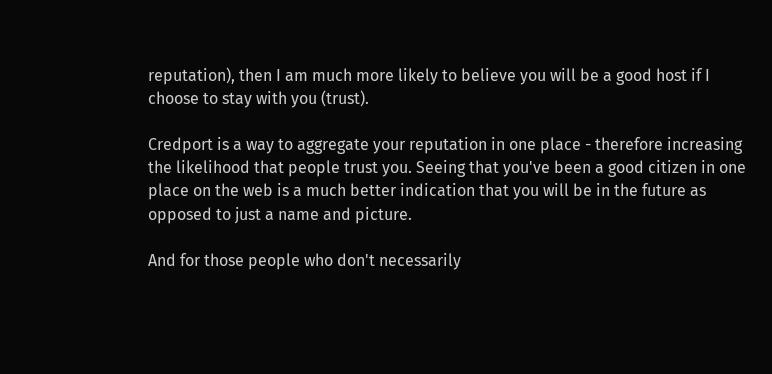reputation), then I am much more likely to believe you will be a good host if I choose to stay with you (trust).

Credport is a way to aggregate your reputation in one place - therefore increasing the likelihood that people trust you. Seeing that you've been a good citizen in one place on the web is a much better indication that you will be in the future as opposed to just a name and picture.

And for those people who don't necessarily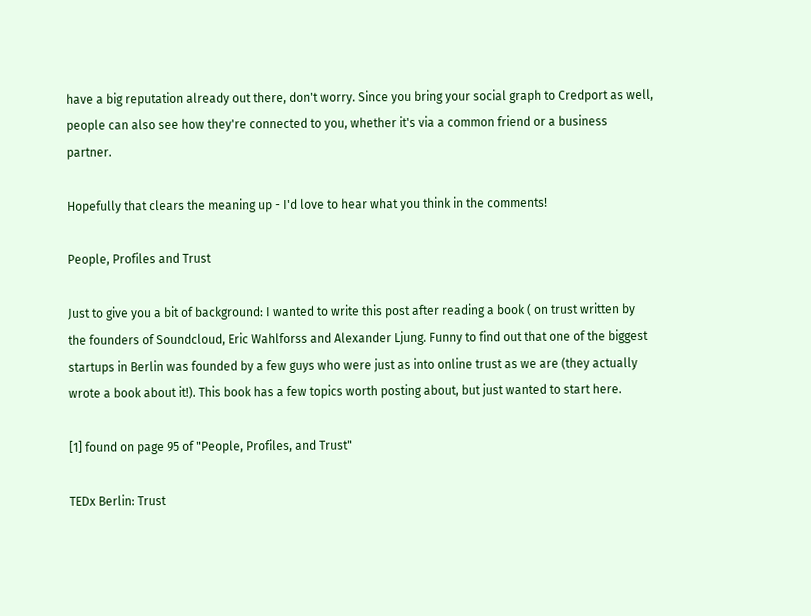have a big reputation already out there, don't worry. Since you bring your social graph to Credport as well, people can also see how they're connected to you, whether it's via a common friend or a business partner.

Hopefully that clears the meaning up - I'd love to hear what you think in the comments!

People, Profiles and Trust

Just to give you a bit of background: I wanted to write this post after reading a book ( on trust written by the founders of Soundcloud, Eric Wahlforss and Alexander Ljung. Funny to find out that one of the biggest startups in Berlin was founded by a few guys who were just as into online trust as we are (they actually wrote a book about it!). This book has a few topics worth posting about, but just wanted to start here.

[1] found on page 95 of "People, Profiles, and Trust"

TEDx Berlin: Trust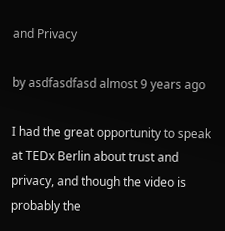and Privacy

by asdfasdfasd almost 9 years ago

I had the great opportunity to speak at TEDx Berlin about trust and privacy, and though the video is probably the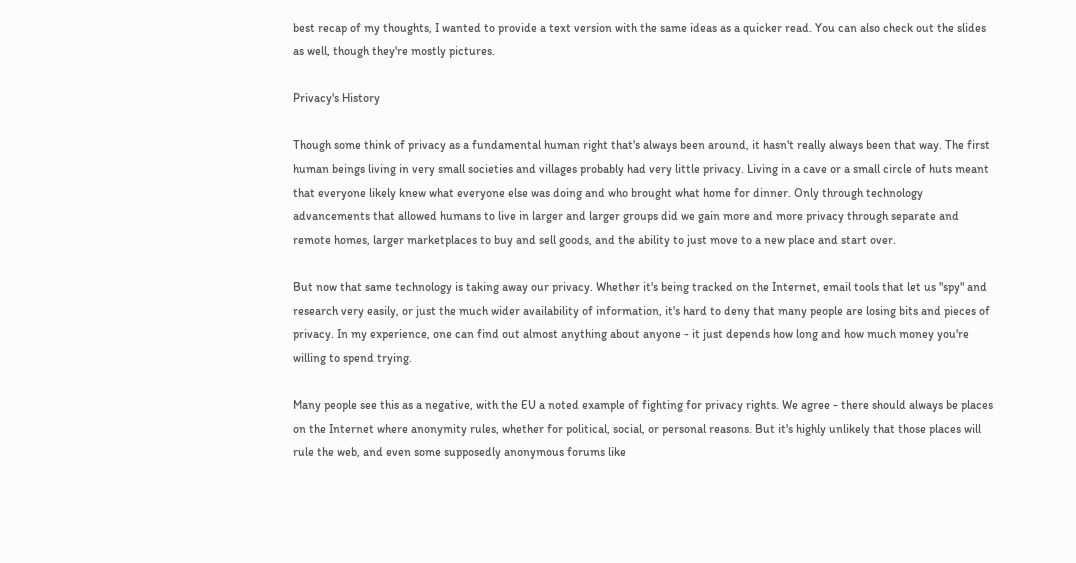best recap of my thoughts, I wanted to provide a text version with the same ideas as a quicker read. You can also check out the slides as well, though they're mostly pictures.

Privacy's History

Though some think of privacy as a fundamental human right that's always been around, it hasn't really always been that way. The first human beings living in very small societies and villages probably had very little privacy. Living in a cave or a small circle of huts meant that everyone likely knew what everyone else was doing and who brought what home for dinner. Only through technology advancements that allowed humans to live in larger and larger groups did we gain more and more privacy through separate and remote homes, larger marketplaces to buy and sell goods, and the ability to just move to a new place and start over.

But now that same technology is taking away our privacy. Whether it's being tracked on the Internet, email tools that let us "spy" and research very easily, or just the much wider availability of information, it's hard to deny that many people are losing bits and pieces of privacy. In my experience, one can find out almost anything about anyone - it just depends how long and how much money you're willing to spend trying.

Many people see this as a negative, with the EU a noted example of fighting for privacy rights. We agree - there should always be places on the Internet where anonymity rules, whether for political, social, or personal reasons. But it's highly unlikely that those places will rule the web, and even some supposedly anonymous forums like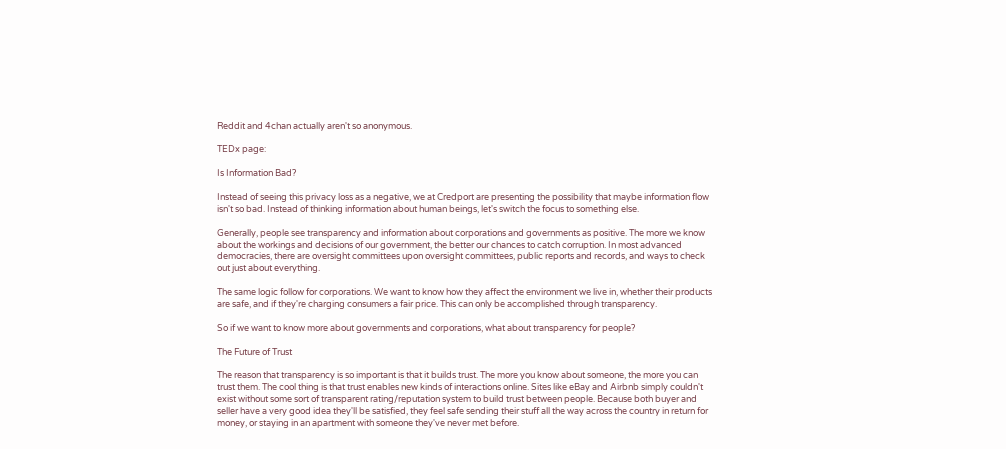Reddit and 4chan actually aren't so anonymous.

TEDx page:

Is Information Bad?

Instead of seeing this privacy loss as a negative, we at Credport are presenting the possibility that maybe information flow isn't so bad. Instead of thinking information about human beings, let's switch the focus to something else.

Generally, people see transparency and information about corporations and governments as positive. The more we know about the workings and decisions of our government, the better our chances to catch corruption. In most advanced democracies, there are oversight committees upon oversight committees, public reports and records, and ways to check out just about everything.

The same logic follow for corporations. We want to know how they affect the environment we live in, whether their products are safe, and if they're charging consumers a fair price. This can only be accomplished through transparency.

So if we want to know more about governments and corporations, what about transparency for people?

The Future of Trust

The reason that transparency is so important is that it builds trust. The more you know about someone, the more you can trust them. The cool thing is that trust enables new kinds of interactions online. Sites like eBay and Airbnb simply couldn't exist without some sort of transparent rating/reputation system to build trust between people. Because both buyer and seller have a very good idea they'll be satisfied, they feel safe sending their stuff all the way across the country in return for money, or staying in an apartment with someone they've never met before.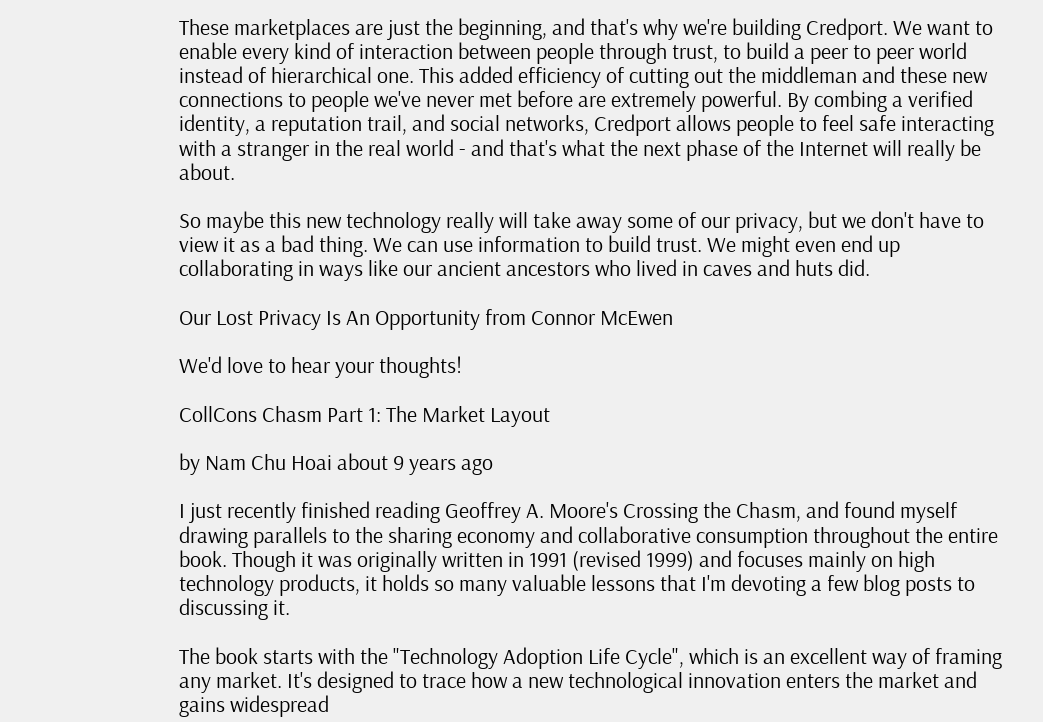These marketplaces are just the beginning, and that's why we're building Credport. We want to enable every kind of interaction between people through trust, to build a peer to peer world instead of hierarchical one. This added efficiency of cutting out the middleman and these new connections to people we've never met before are extremely powerful. By combing a verified identity, a reputation trail, and social networks, Credport allows people to feel safe interacting with a stranger in the real world - and that's what the next phase of the Internet will really be about.

So maybe this new technology really will take away some of our privacy, but we don't have to view it as a bad thing. We can use information to build trust. We might even end up collaborating in ways like our ancient ancestors who lived in caves and huts did.

Our Lost Privacy Is An Opportunity from Connor McEwen

We'd love to hear your thoughts!

CollCons Chasm Part 1: The Market Layout

by Nam Chu Hoai about 9 years ago

I just recently finished reading Geoffrey A. Moore's Crossing the Chasm, and found myself drawing parallels to the sharing economy and collaborative consumption throughout the entire book. Though it was originally written in 1991 (revised 1999) and focuses mainly on high technology products, it holds so many valuable lessons that I'm devoting a few blog posts to discussing it.

The book starts with the "Technology Adoption Life Cycle", which is an excellent way of framing any market. It's designed to trace how a new technological innovation enters the market and gains widespread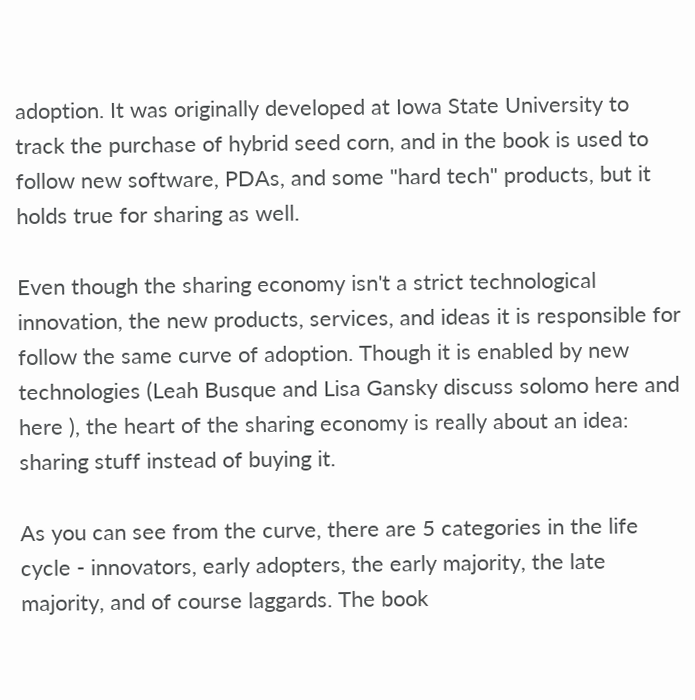adoption. It was originally developed at Iowa State University to track the purchase of hybrid seed corn, and in the book is used to follow new software, PDAs, and some "hard tech" products, but it holds true for sharing as well.

Even though the sharing economy isn't a strict technological innovation, the new products, services, and ideas it is responsible for follow the same curve of adoption. Though it is enabled by new technologies (Leah Busque and Lisa Gansky discuss solomo here and here ), the heart of the sharing economy is really about an idea: sharing stuff instead of buying it.

As you can see from the curve, there are 5 categories in the life cycle - innovators, early adopters, the early majority, the late majority, and of course laggards. The book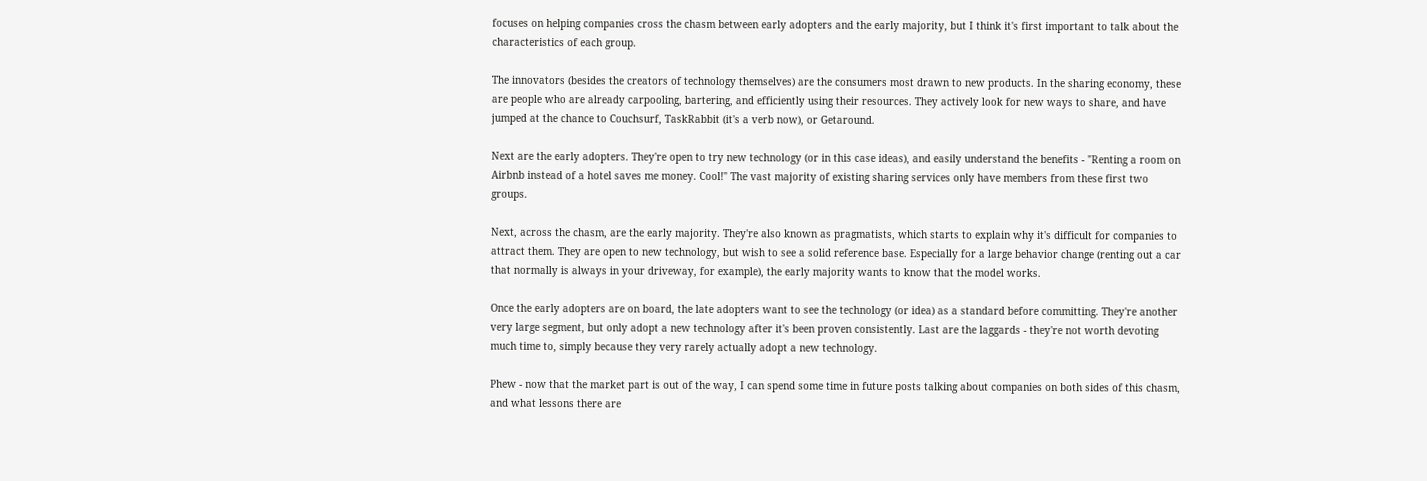focuses on helping companies cross the chasm between early adopters and the early majority, but I think it's first important to talk about the characteristics of each group.

The innovators (besides the creators of technology themselves) are the consumers most drawn to new products. In the sharing economy, these are people who are already carpooling, bartering, and efficiently using their resources. They actively look for new ways to share, and have jumped at the chance to Couchsurf, TaskRabbit (it's a verb now), or Getaround.

Next are the early adopters. They're open to try new technology (or in this case ideas), and easily understand the benefits - "Renting a room on Airbnb instead of a hotel saves me money. Cool!" The vast majority of existing sharing services only have members from these first two groups.

Next, across the chasm, are the early majority. They're also known as pragmatists, which starts to explain why it's difficult for companies to attract them. They are open to new technology, but wish to see a solid reference base. Especially for a large behavior change (renting out a car that normally is always in your driveway, for example), the early majority wants to know that the model works.

Once the early adopters are on board, the late adopters want to see the technology (or idea) as a standard before committing. They're another very large segment, but only adopt a new technology after it's been proven consistently. Last are the laggards - they're not worth devoting much time to, simply because they very rarely actually adopt a new technology.

Phew - now that the market part is out of the way, I can spend some time in future posts talking about companies on both sides of this chasm, and what lessons there are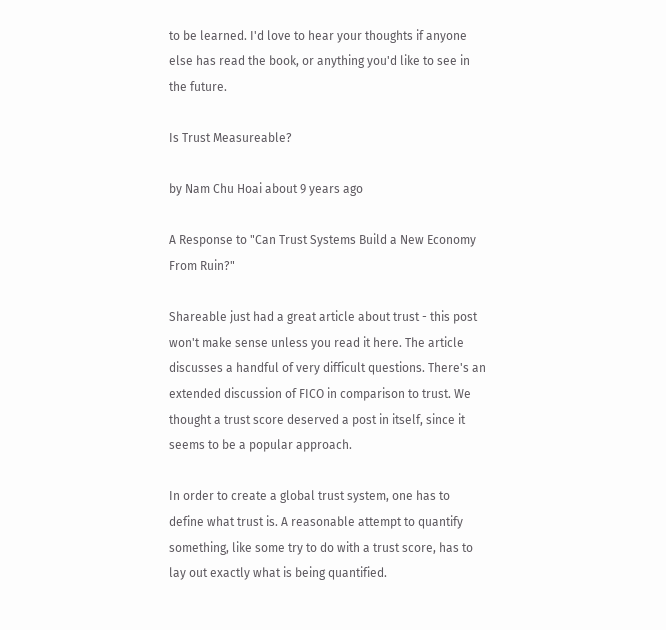to be learned. I'd love to hear your thoughts if anyone else has read the book, or anything you'd like to see in the future.

Is Trust Measureable?

by Nam Chu Hoai about 9 years ago

A Response to "Can Trust Systems Build a New Economy From Ruin?"

Shareable just had a great article about trust - this post won't make sense unless you read it here. The article discusses a handful of very difficult questions. There's an extended discussion of FICO in comparison to trust. We thought a trust score deserved a post in itself, since it seems to be a popular approach.

In order to create a global trust system, one has to define what trust is. A reasonable attempt to quantify something, like some try to do with a trust score, has to lay out exactly what is being quantified.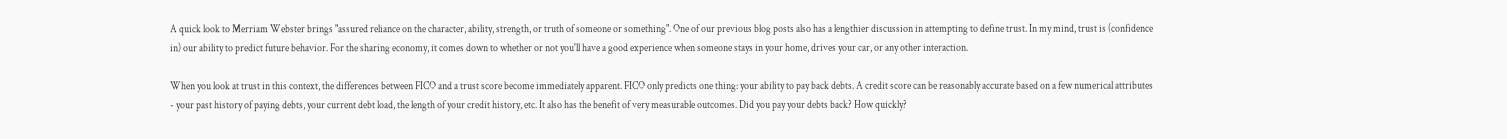A quick look to Merriam Webster brings "assured reliance on the character, ability, strength, or truth of someone or something". One of our previous blog posts also has a lengthier discussion in attempting to define trust. In my mind, trust is (confidence in) our ability to predict future behavior. For the sharing economy, it comes down to whether or not you'll have a good experience when someone stays in your home, drives your car, or any other interaction.

When you look at trust in this context, the differences between FICO and a trust score become immediately apparent. FICO only predicts one thing: your ability to pay back debts. A credit score can be reasonably accurate based on a few numerical attributes - your past history of paying debts, your current debt load, the length of your credit history, etc. It also has the benefit of very measurable outcomes. Did you pay your debts back? How quickly?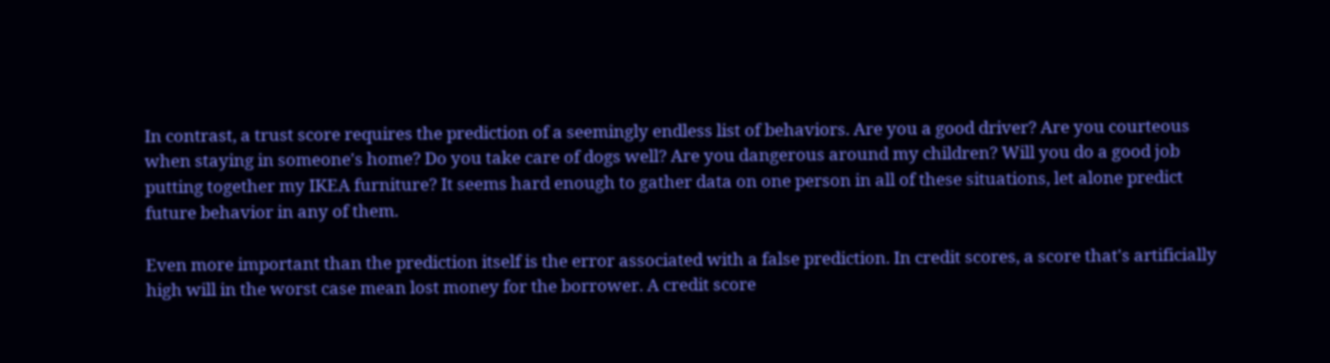In contrast, a trust score requires the prediction of a seemingly endless list of behaviors. Are you a good driver? Are you courteous when staying in someone's home? Do you take care of dogs well? Are you dangerous around my children? Will you do a good job putting together my IKEA furniture? It seems hard enough to gather data on one person in all of these situations, let alone predict future behavior in any of them.

Even more important than the prediction itself is the error associated with a false prediction. In credit scores, a score that's artificially high will in the worst case mean lost money for the borrower. A credit score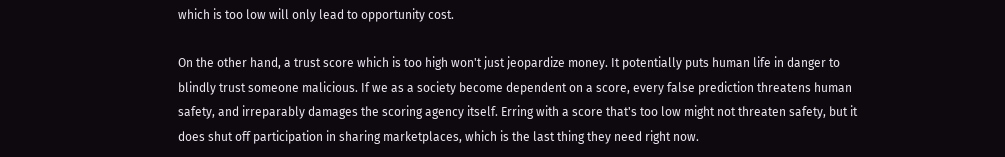which is too low will only lead to opportunity cost.

On the other hand, a trust score which is too high won't just jeopardize money. It potentially puts human life in danger to blindly trust someone malicious. If we as a society become dependent on a score, every false prediction threatens human safety, and irreparably damages the scoring agency itself. Erring with a score that's too low might not threaten safety, but it does shut off participation in sharing marketplaces, which is the last thing they need right now.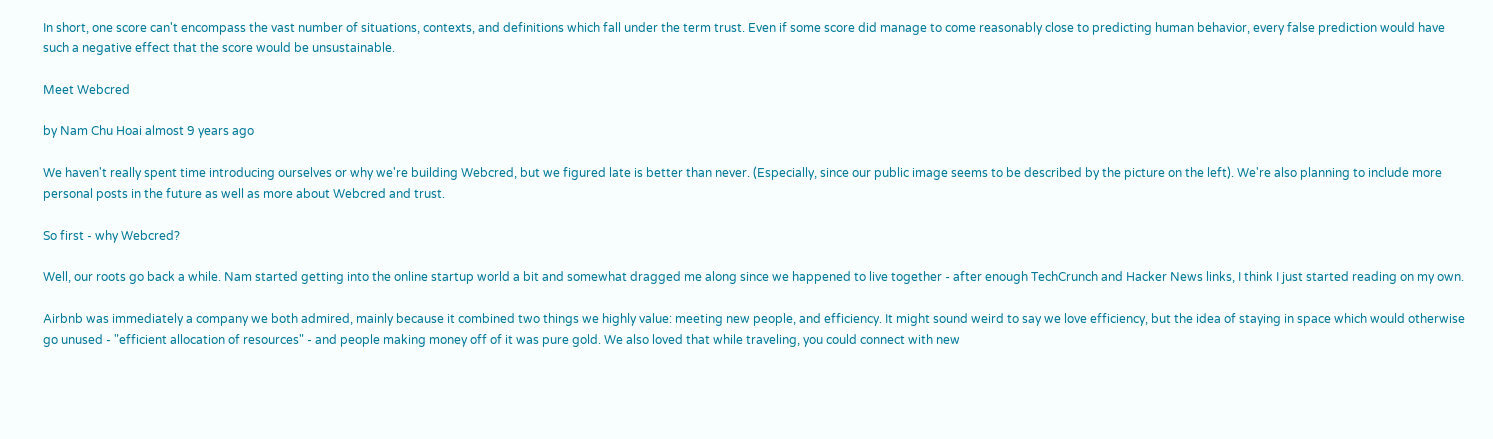In short, one score can't encompass the vast number of situations, contexts, and definitions which fall under the term trust. Even if some score did manage to come reasonably close to predicting human behavior, every false prediction would have such a negative effect that the score would be unsustainable.

Meet Webcred

by Nam Chu Hoai almost 9 years ago

We haven't really spent time introducing ourselves or why we're building Webcred, but we figured late is better than never. (Especially, since our public image seems to be described by the picture on the left). We're also planning to include more personal posts in the future as well as more about Webcred and trust.

So first - why Webcred?

Well, our roots go back a while. Nam started getting into the online startup world a bit and somewhat dragged me along since we happened to live together - after enough TechCrunch and Hacker News links, I think I just started reading on my own.

Airbnb was immediately a company we both admired, mainly because it combined two things we highly value: meeting new people, and efficiency. It might sound weird to say we love efficiency, but the idea of staying in space which would otherwise go unused - "efficient allocation of resources" - and people making money off of it was pure gold. We also loved that while traveling, you could connect with new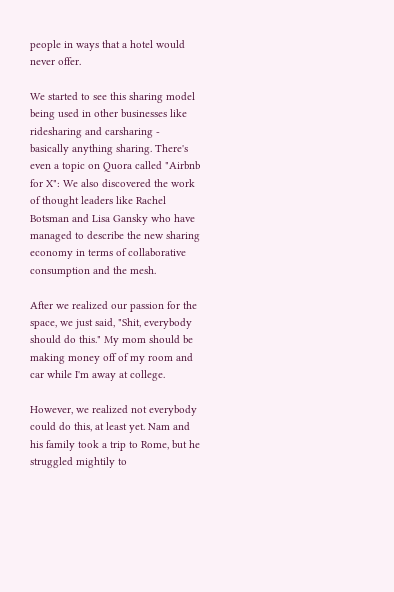people in ways that a hotel would never offer.

We started to see this sharing model being used in other businesses like ridesharing and carsharing - basically anything sharing. There's even a topic on Quora called "Airbnb for X": We also discovered the work of thought leaders like Rachel Botsman and Lisa Gansky who have managed to describe the new sharing economy in terms of collaborative consumption and the mesh.

After we realized our passion for the space, we just said, "Shit, everybody should do this." My mom should be making money off of my room and car while I'm away at college.

However, we realized not everybody could do this, at least yet. Nam and his family took a trip to Rome, but he struggled mightily to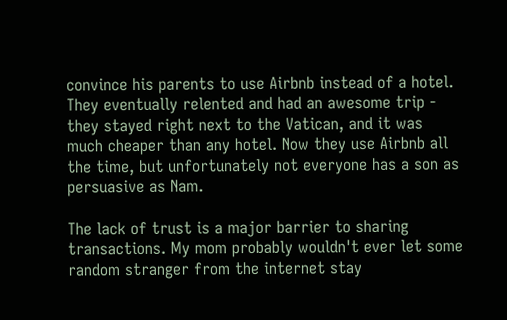convince his parents to use Airbnb instead of a hotel. They eventually relented and had an awesome trip - they stayed right next to the Vatican, and it was much cheaper than any hotel. Now they use Airbnb all the time, but unfortunately not everyone has a son as persuasive as Nam.

The lack of trust is a major barrier to sharing transactions. My mom probably wouldn't ever let some random stranger from the internet stay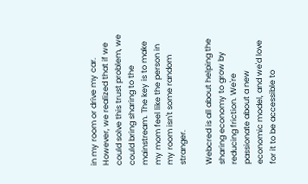in my room or drive my car. However, we realized that if we could solve this trust problem, we could bring sharing to the mainstream. The key is to make my mom feel like the person in my room isn't some random stranger.

Webcred is all about helping the sharing economy to grow by reducing friction. We're passionate about a new economic model, and we'd love for it to be accessible to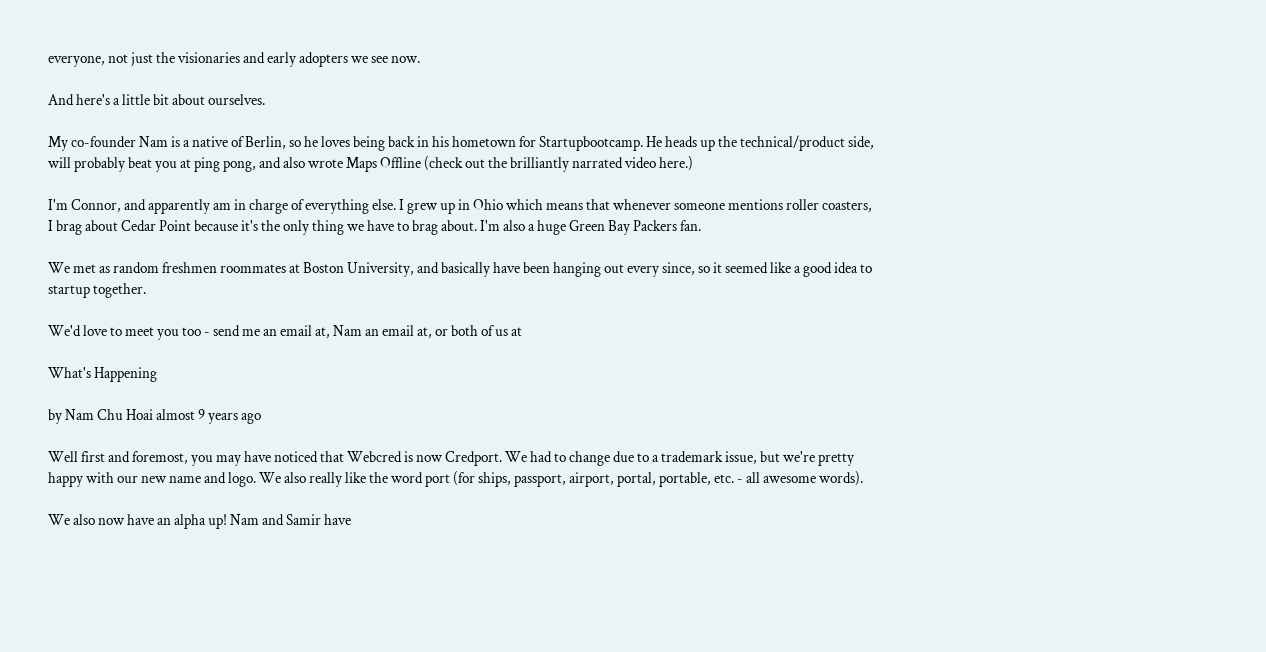everyone, not just the visionaries and early adopters we see now.

And here's a little bit about ourselves.

My co-founder Nam is a native of Berlin, so he loves being back in his hometown for Startupbootcamp. He heads up the technical/product side, will probably beat you at ping pong, and also wrote Maps Offline (check out the brilliantly narrated video here.)

I'm Connor, and apparently am in charge of everything else. I grew up in Ohio which means that whenever someone mentions roller coasters, I brag about Cedar Point because it's the only thing we have to brag about. I'm also a huge Green Bay Packers fan.

We met as random freshmen roommates at Boston University, and basically have been hanging out every since, so it seemed like a good idea to startup together.

We'd love to meet you too - send me an email at, Nam an email at, or both of us at

What's Happening

by Nam Chu Hoai almost 9 years ago

Well first and foremost, you may have noticed that Webcred is now Credport. We had to change due to a trademark issue, but we're pretty happy with our new name and logo. We also really like the word port (for ships, passport, airport, portal, portable, etc. - all awesome words).

We also now have an alpha up! Nam and Samir have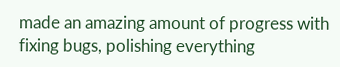made an amazing amount of progress with fixing bugs, polishing everything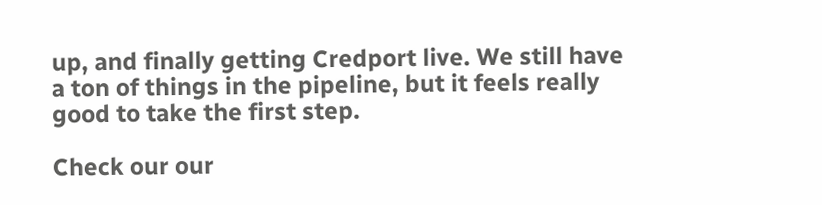up, and finally getting Credport live. We still have a ton of things in the pipeline, but it feels really good to take the first step.

Check our our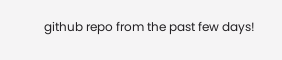github repo from the past few days!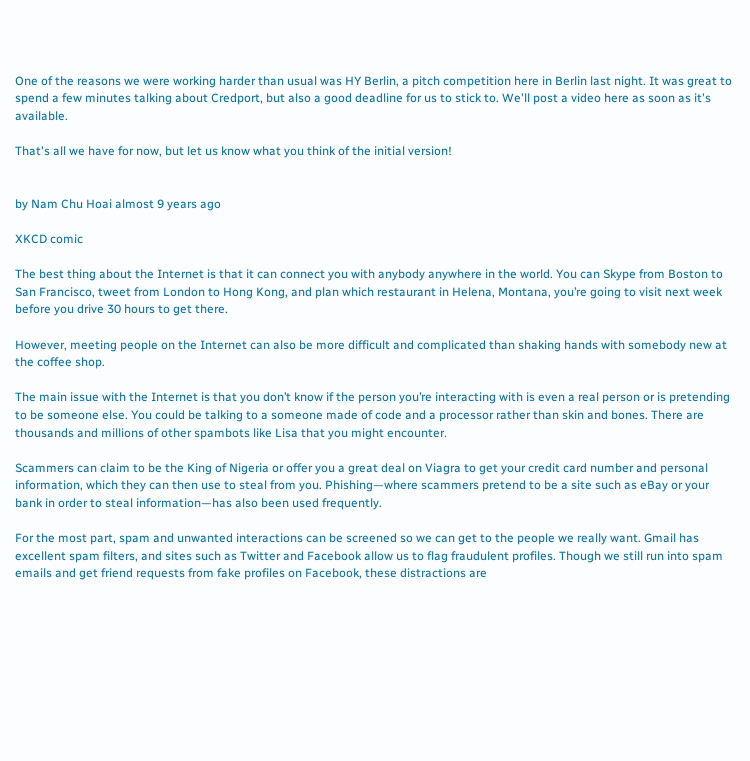One of the reasons we were working harder than usual was HY Berlin, a pitch competition here in Berlin last night. It was great to spend a few minutes talking about Credport, but also a good deadline for us to stick to. We'll post a video here as soon as it's available.

That's all we have for now, but let us know what you think of the initial version!


by Nam Chu Hoai almost 9 years ago

XKCD comic

The best thing about the Internet is that it can connect you with anybody anywhere in the world. You can Skype from Boston to San Francisco, tweet from London to Hong Kong, and plan which restaurant in Helena, Montana, you’re going to visit next week before you drive 30 hours to get there.

However, meeting people on the Internet can also be more difficult and complicated than shaking hands with somebody new at the coffee shop.

The main issue with the Internet is that you don’t know if the person you’re interacting with is even a real person or is pretending to be someone else. You could be talking to a someone made of code and a processor rather than skin and bones. There are thousands and millions of other spambots like Lisa that you might encounter.

Scammers can claim to be the King of Nigeria or offer you a great deal on Viagra to get your credit card number and personal information, which they can then use to steal from you. Phishing—where scammers pretend to be a site such as eBay or your bank in order to steal information—has also been used frequently.

For the most part, spam and unwanted interactions can be screened so we can get to the people we really want. Gmail has excellent spam filters, and sites such as Twitter and Facebook allow us to flag fraudulent profiles. Though we still run into spam emails and get friend requests from fake profiles on Facebook, these distractions are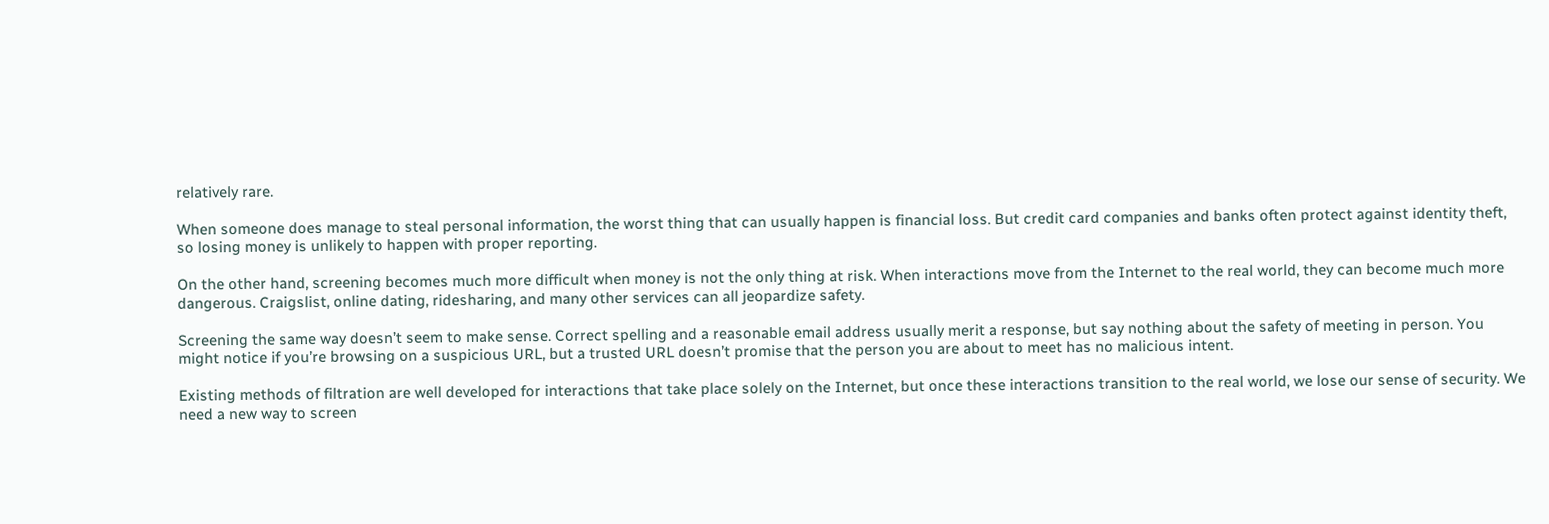relatively rare.

When someone does manage to steal personal information, the worst thing that can usually happen is financial loss. But credit card companies and banks often protect against identity theft, so losing money is unlikely to happen with proper reporting.

On the other hand, screening becomes much more difficult when money is not the only thing at risk. When interactions move from the Internet to the real world, they can become much more dangerous. Craigslist, online dating, ridesharing, and many other services can all jeopardize safety.

Screening the same way doesn’t seem to make sense. Correct spelling and a reasonable email address usually merit a response, but say nothing about the safety of meeting in person. You might notice if you’re browsing on a suspicious URL, but a trusted URL doesn’t promise that the person you are about to meet has no malicious intent.

Existing methods of filtration are well developed for interactions that take place solely on the Internet, but once these interactions transition to the real world, we lose our sense of security. We need a new way to screen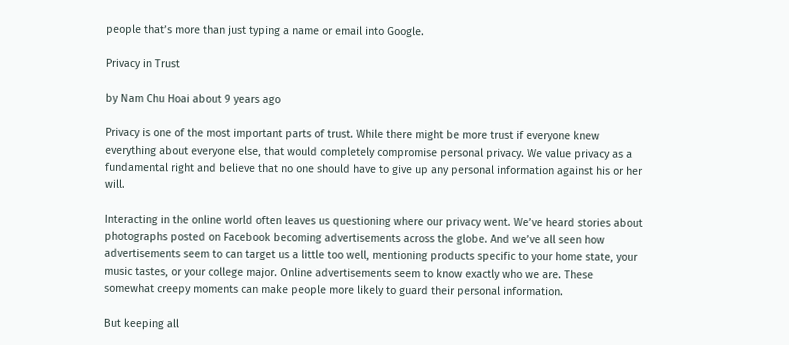people that’s more than just typing a name or email into Google.

Privacy in Trust

by Nam Chu Hoai about 9 years ago

Privacy is one of the most important parts of trust. While there might be more trust if everyone knew everything about everyone else, that would completely compromise personal privacy. We value privacy as a fundamental right and believe that no one should have to give up any personal information against his or her will.

Interacting in the online world often leaves us questioning where our privacy went. We’ve heard stories about photographs posted on Facebook becoming advertisements across the globe. And we’ve all seen how advertisements seem to can target us a little too well, mentioning products specific to your home state, your music tastes, or your college major. Online advertisements seem to know exactly who we are. These somewhat creepy moments can make people more likely to guard their personal information.

But keeping all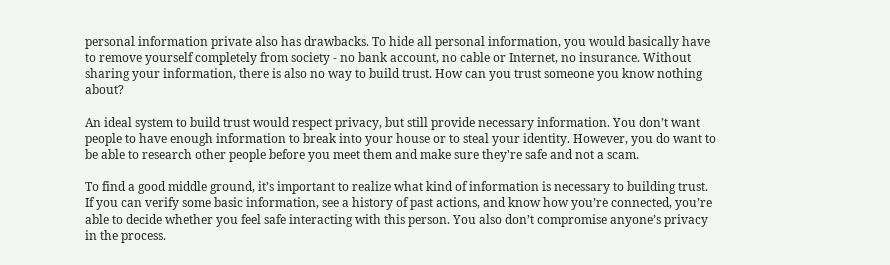personal information private also has drawbacks. To hide all personal information, you would basically have to remove yourself completely from society - no bank account, no cable or Internet, no insurance. Without sharing your information, there is also no way to build trust. How can you trust someone you know nothing about?

An ideal system to build trust would respect privacy, but still provide necessary information. You don’t want people to have enough information to break into your house or to steal your identity. However, you do want to be able to research other people before you meet them and make sure they're safe and not a scam.

To find a good middle ground, it’s important to realize what kind of information is necessary to building trust. If you can verify some basic information, see a history of past actions, and know how you’re connected, you’re able to decide whether you feel safe interacting with this person. You also don’t compromise anyone’s privacy in the process.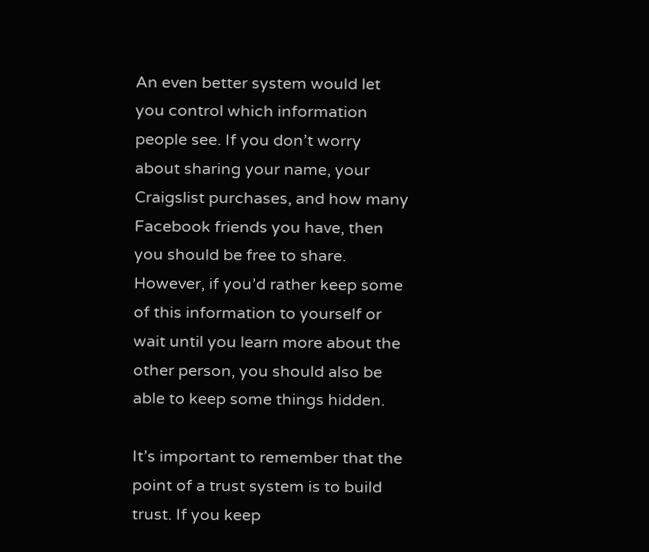An even better system would let you control which information people see. If you don’t worry about sharing your name, your Craigslist purchases, and how many Facebook friends you have, then you should be free to share. However, if you’d rather keep some of this information to yourself or wait until you learn more about the other person, you should also be able to keep some things hidden.

It’s important to remember that the point of a trust system is to build trust. If you keep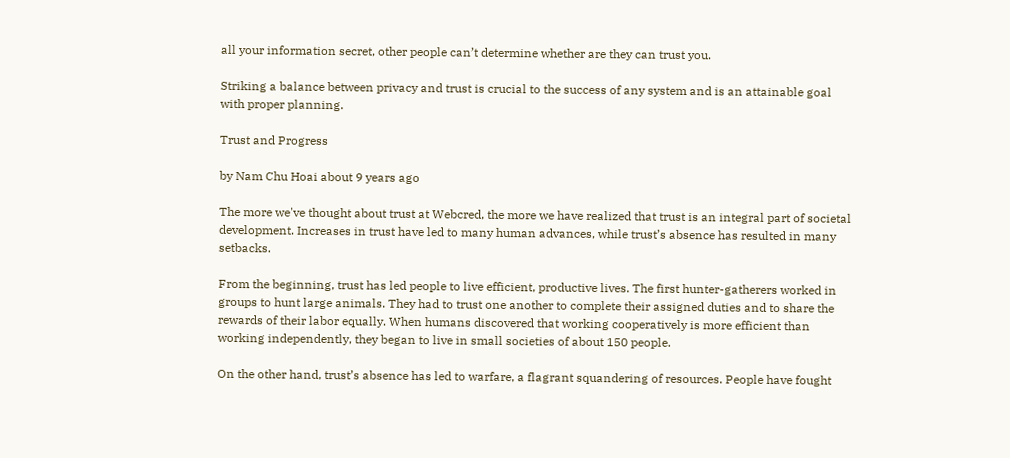all your information secret, other people can’t determine whether are they can trust you.

Striking a balance between privacy and trust is crucial to the success of any system and is an attainable goal with proper planning.

Trust and Progress

by Nam Chu Hoai about 9 years ago

The more we've thought about trust at Webcred, the more we have realized that trust is an integral part of societal development. Increases in trust have led to many human advances, while trust’s absence has resulted in many setbacks.

From the beginning, trust has led people to live efficient, productive lives. The first hunter-gatherers worked in groups to hunt large animals. They had to trust one another to complete their assigned duties and to share the rewards of their labor equally. When humans discovered that working cooperatively is more efficient than working independently, they began to live in small societies of about 150 people.

On the other hand, trust’s absence has led to warfare, a flagrant squandering of resources. People have fought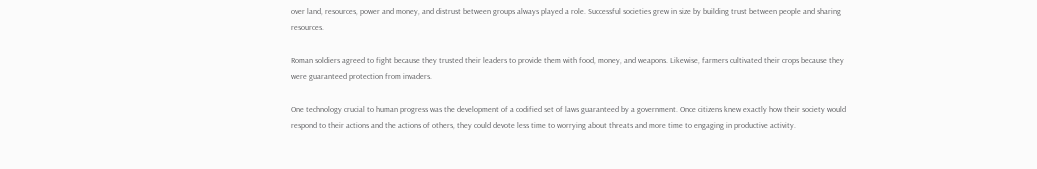over land, resources, power and money, and distrust between groups always played a role. Successful societies grew in size by building trust between people and sharing resources.

Roman soldiers agreed to fight because they trusted their leaders to provide them with food, money, and weapons. Likewise, farmers cultivated their crops because they were guaranteed protection from invaders.

One technology crucial to human progress was the development of a codified set of laws guaranteed by a government. Once citizens knew exactly how their society would respond to their actions and the actions of others, they could devote less time to worrying about threats and more time to engaging in productive activity.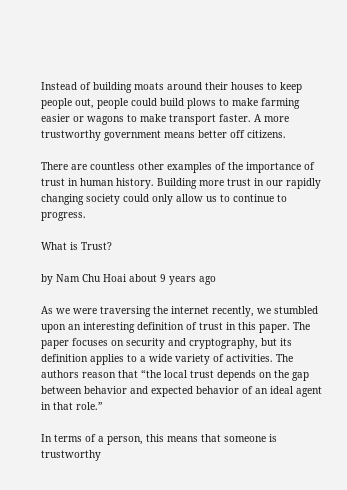Instead of building moats around their houses to keep people out, people could build plows to make farming easier or wagons to make transport faster. A more trustworthy government means better off citizens.

There are countless other examples of the importance of trust in human history. Building more trust in our rapidly changing society could only allow us to continue to progress.

What is Trust?

by Nam Chu Hoai about 9 years ago

As we were traversing the internet recently, we stumbled upon an interesting definition of trust in this paper. The paper focuses on security and cryptography, but its definition applies to a wide variety of activities. The authors reason that “the local trust depends on the gap between behavior and expected behavior of an ideal agent in that role.”

In terms of a person, this means that someone is trustworthy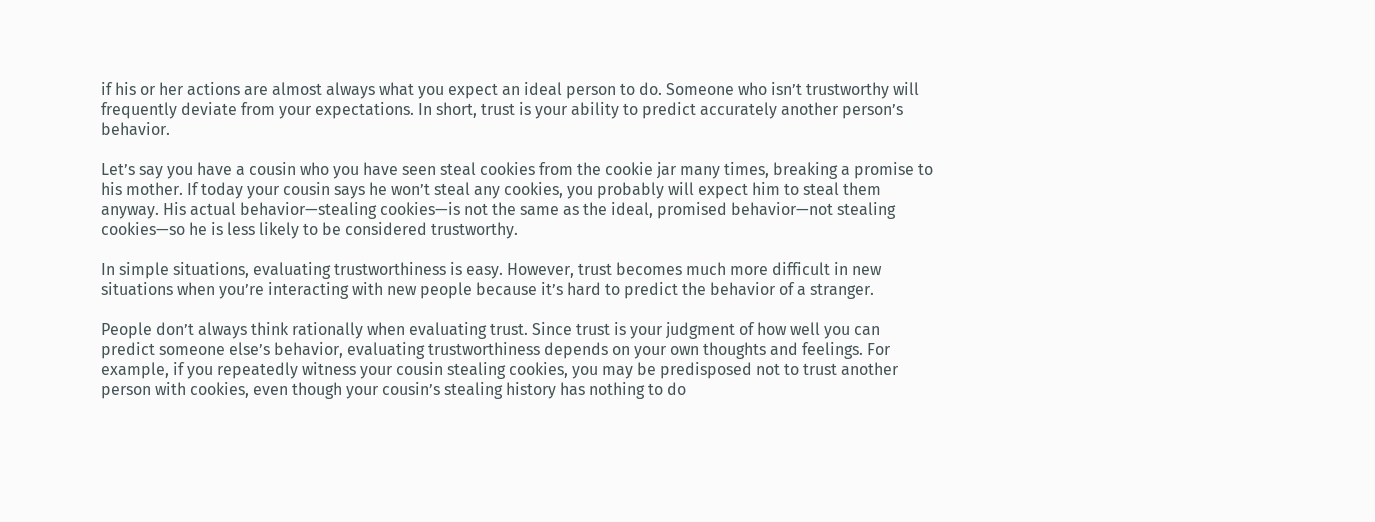if his or her actions are almost always what you expect an ideal person to do. Someone who isn’t trustworthy will frequently deviate from your expectations. In short, trust is your ability to predict accurately another person’s behavior.

Let’s say you have a cousin who you have seen steal cookies from the cookie jar many times, breaking a promise to his mother. If today your cousin says he won’t steal any cookies, you probably will expect him to steal them anyway. His actual behavior—stealing cookies—is not the same as the ideal, promised behavior—not stealing cookies—so he is less likely to be considered trustworthy.

In simple situations, evaluating trustworthiness is easy. However, trust becomes much more difficult in new situations when you’re interacting with new people because it’s hard to predict the behavior of a stranger.

People don’t always think rationally when evaluating trust. Since trust is your judgment of how well you can predict someone else’s behavior, evaluating trustworthiness depends on your own thoughts and feelings. For example, if you repeatedly witness your cousin stealing cookies, you may be predisposed not to trust another person with cookies, even though your cousin’s stealing history has nothing to do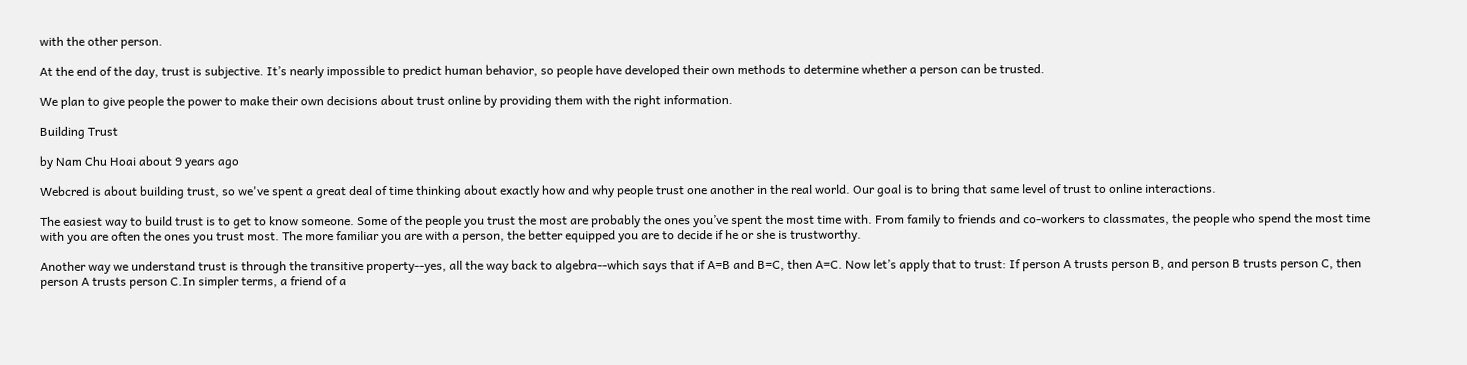with the other person.

At the end of the day, trust is subjective. It’s nearly impossible to predict human behavior, so people have developed their own methods to determine whether a person can be trusted.

We plan to give people the power to make their own decisions about trust online by providing them with the right information.

Building Trust

by Nam Chu Hoai about 9 years ago

Webcred is about building trust, so we've spent a great deal of time thinking about exactly how and why people trust one another in the real world. Our goal is to bring that same level of trust to online interactions.

The easiest way to build trust is to get to know someone. Some of the people you trust the most are probably the ones you’ve spent the most time with. From family to friends and co-workers to classmates, the people who spend the most time with you are often the ones you trust most. The more familiar you are with a person, the better equipped you are to decide if he or she is trustworthy.

Another way we understand trust is through the transitive property--yes, all the way back to algebra--which says that if A=B and B=C, then A=C. Now let’s apply that to trust: If person A trusts person B, and person B trusts person C, then person A trusts person C.In simpler terms, a friend of a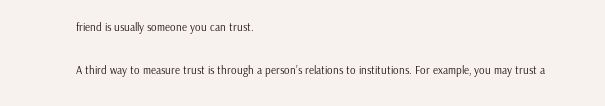friend is usually someone you can trust.

A third way to measure trust is through a person’s relations to institutions. For example, you may trust a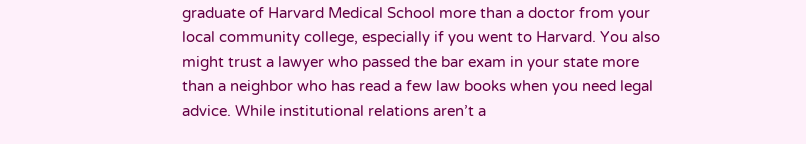graduate of Harvard Medical School more than a doctor from your local community college, especially if you went to Harvard. You also might trust a lawyer who passed the bar exam in your state more than a neighbor who has read a few law books when you need legal advice. While institutional relations aren’t a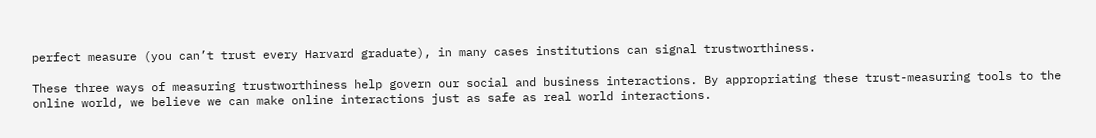perfect measure (you can’t trust every Harvard graduate), in many cases institutions can signal trustworthiness.

These three ways of measuring trustworthiness help govern our social and business interactions. By appropriating these trust-measuring tools to the online world, we believe we can make online interactions just as safe as real world interactions.